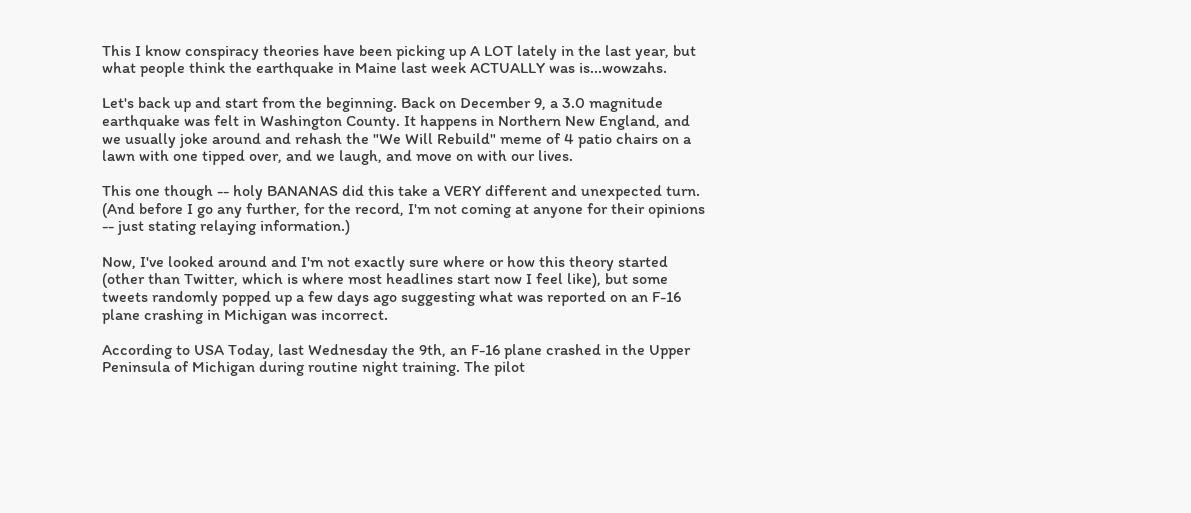This I know conspiracy theories have been picking up A LOT lately in the last year, but what people think the earthquake in Maine last week ACTUALLY was is...wowzahs.

Let's back up and start from the beginning. Back on December 9, a 3.0 magnitude earthquake was felt in Washington County. It happens in Northern New England, and we usually joke around and rehash the "We Will Rebuild" meme of 4 patio chairs on a lawn with one tipped over, and we laugh, and move on with our lives.

This one though -- holy BANANAS did this take a VERY different and unexpected turn. (And before I go any further, for the record, I'm not coming at anyone for their opinions -- just stating relaying information.)

Now, I've looked around and I'm not exactly sure where or how this theory started (other than Twitter, which is where most headlines start now I feel like), but some tweets randomly popped up a few days ago suggesting what was reported on an F-16 plane crashing in Michigan was incorrect.

According to USA Today, last Wednesday the 9th, an F-16 plane crashed in the Upper Peninsula of Michigan during routine night training. The pilot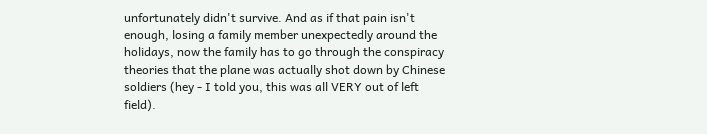unfortunately didn't survive. And as if that pain isn't enough, losing a family member unexpectedly around the holidays, now the family has to go through the conspiracy theories that the plane was actually shot down by Chinese soldiers (hey - I told you, this was all VERY out of left field).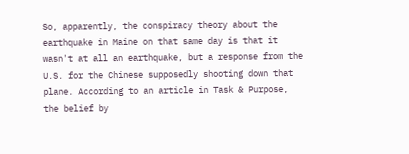So, apparently, the conspiracy theory about the earthquake in Maine on that same day is that it wasn't at all an earthquake, but a response from the U.S. for the Chinese supposedly shooting down that plane. According to an article in Task & Purpose, the belief by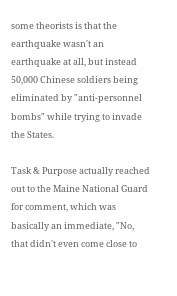some theorists is that the earthquake wasn't an earthquake at all, but instead 50,000 Chinese soldiers being eliminated by "anti-personnel bombs" while trying to invade the States.

Task & Purpose actually reached out to the Maine National Guard for comment, which was basically an immediate, "No, that didn't even come close to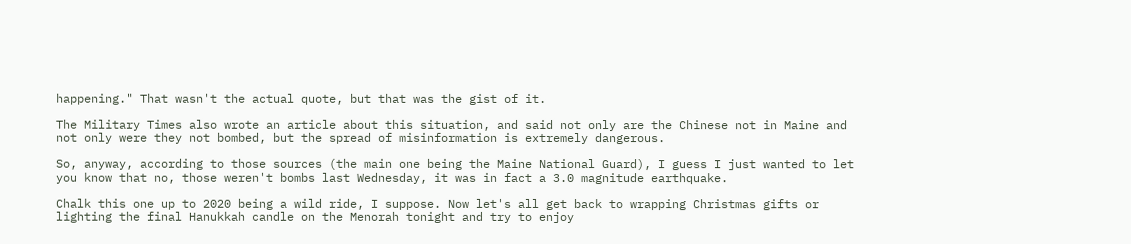happening." That wasn't the actual quote, but that was the gist of it.

The Military Times also wrote an article about this situation, and said not only are the Chinese not in Maine and not only were they not bombed, but the spread of misinformation is extremely dangerous.

So, anyway, according to those sources (the main one being the Maine National Guard), I guess I just wanted to let you know that no, those weren't bombs last Wednesday, it was in fact a 3.0 magnitude earthquake.

Chalk this one up to 2020 being a wild ride, I suppose. Now let's all get back to wrapping Christmas gifts or lighting the final Hanukkah candle on the Menorah tonight and try to enjoy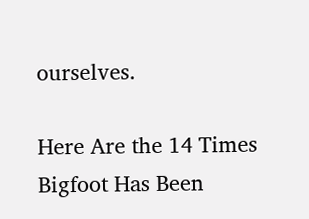ourselves.

Here Are the 14 Times Bigfoot Has Been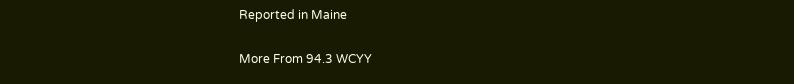Reported in Maine

More From 94.3 WCYY